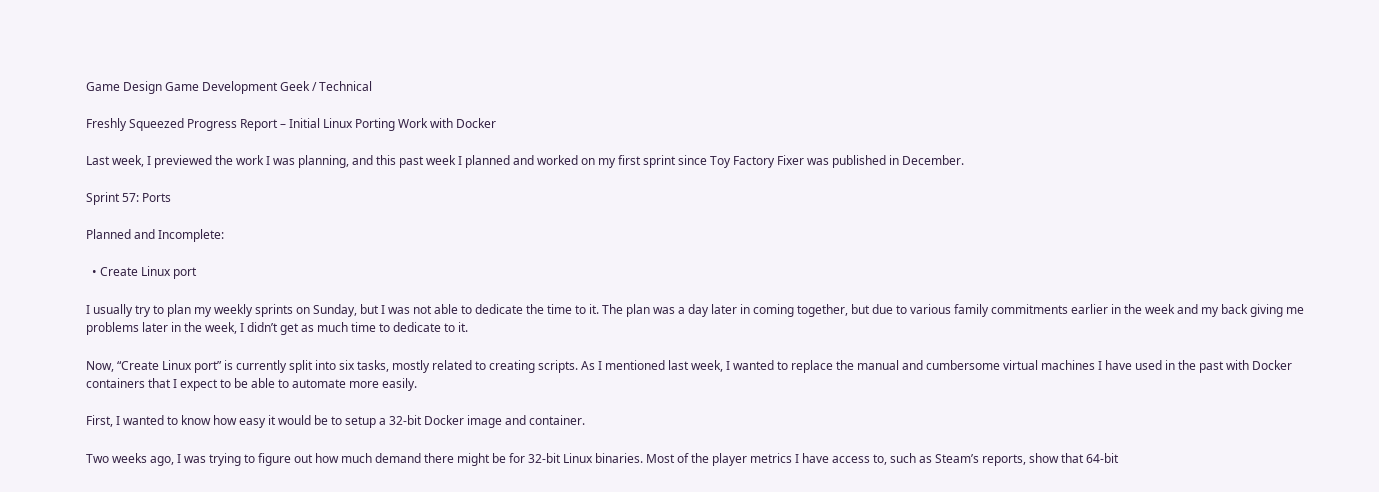Game Design Game Development Geek / Technical

Freshly Squeezed Progress Report – Initial Linux Porting Work with Docker

Last week, I previewed the work I was planning, and this past week I planned and worked on my first sprint since Toy Factory Fixer was published in December.

Sprint 57: Ports

Planned and Incomplete:

  • Create Linux port

I usually try to plan my weekly sprints on Sunday, but I was not able to dedicate the time to it. The plan was a day later in coming together, but due to various family commitments earlier in the week and my back giving me problems later in the week, I didn’t get as much time to dedicate to it.

Now, “Create Linux port” is currently split into six tasks, mostly related to creating scripts. As I mentioned last week, I wanted to replace the manual and cumbersome virtual machines I have used in the past with Docker containers that I expect to be able to automate more easily.

First, I wanted to know how easy it would be to setup a 32-bit Docker image and container.

Two weeks ago, I was trying to figure out how much demand there might be for 32-bit Linux binaries. Most of the player metrics I have access to, such as Steam’s reports, show that 64-bit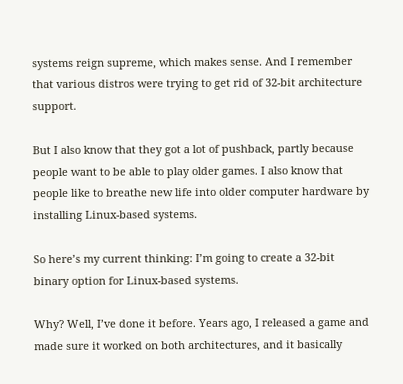systems reign supreme, which makes sense. And I remember that various distros were trying to get rid of 32-bit architecture support.

But I also know that they got a lot of pushback, partly because people want to be able to play older games. I also know that people like to breathe new life into older computer hardware by installing Linux-based systems.

So here’s my current thinking: I’m going to create a 32-bit binary option for Linux-based systems.

Why? Well, I’ve done it before. Years ago, I released a game and made sure it worked on both architectures, and it basically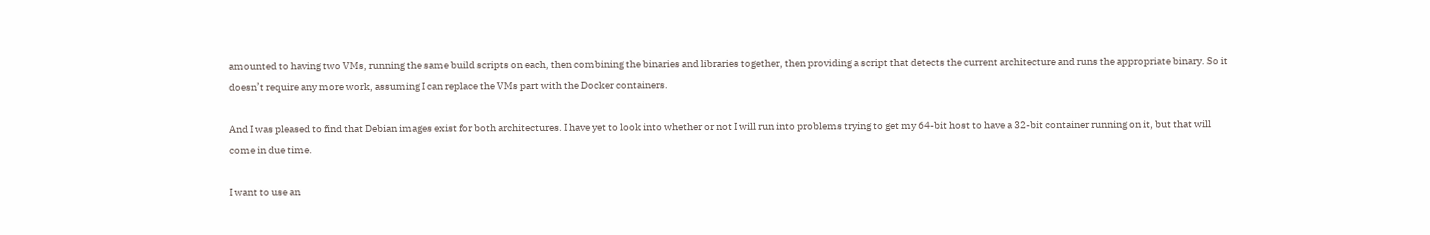amounted to having two VMs, running the same build scripts on each, then combining the binaries and libraries together, then providing a script that detects the current architecture and runs the appropriate binary. So it doesn’t require any more work, assuming I can replace the VMs part with the Docker containers.

And I was pleased to find that Debian images exist for both architectures. I have yet to look into whether or not I will run into problems trying to get my 64-bit host to have a 32-bit container running on it, but that will come in due time.

I want to use an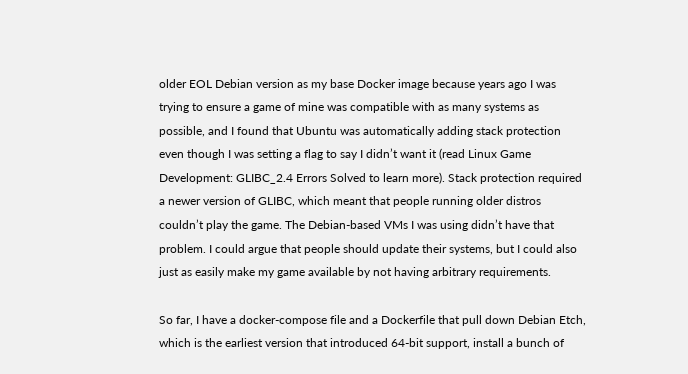older EOL Debian version as my base Docker image because years ago I was trying to ensure a game of mine was compatible with as many systems as possible, and I found that Ubuntu was automatically adding stack protection even though I was setting a flag to say I didn’t want it (read Linux Game Development: GLIBC_2.4 Errors Solved to learn more). Stack protection required a newer version of GLIBC, which meant that people running older distros couldn’t play the game. The Debian-based VMs I was using didn’t have that problem. I could argue that people should update their systems, but I could also just as easily make my game available by not having arbitrary requirements.

So far, I have a docker-compose file and a Dockerfile that pull down Debian Etch, which is the earliest version that introduced 64-bit support, install a bunch of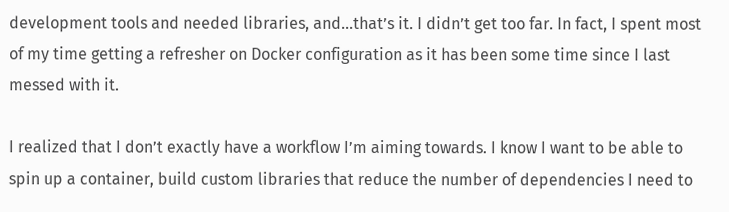development tools and needed libraries, and…that’s it. I didn’t get too far. In fact, I spent most of my time getting a refresher on Docker configuration as it has been some time since I last messed with it.

I realized that I don’t exactly have a workflow I’m aiming towards. I know I want to be able to spin up a container, build custom libraries that reduce the number of dependencies I need to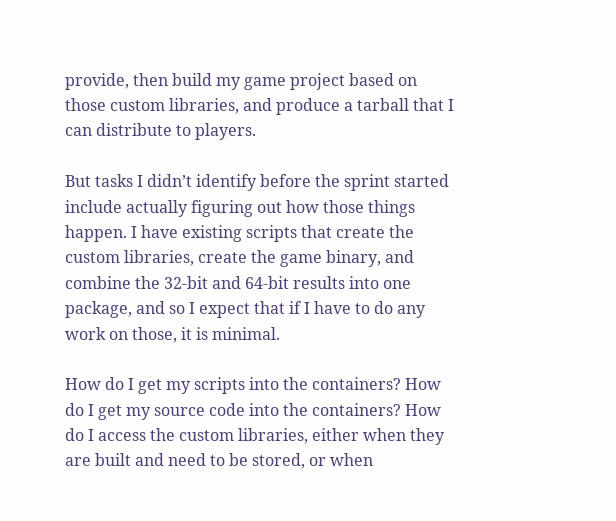provide, then build my game project based on those custom libraries, and produce a tarball that I can distribute to players.

But tasks I didn’t identify before the sprint started include actually figuring out how those things happen. I have existing scripts that create the custom libraries, create the game binary, and combine the 32-bit and 64-bit results into one package, and so I expect that if I have to do any work on those, it is minimal.

How do I get my scripts into the containers? How do I get my source code into the containers? How do I access the custom libraries, either when they are built and need to be stored, or when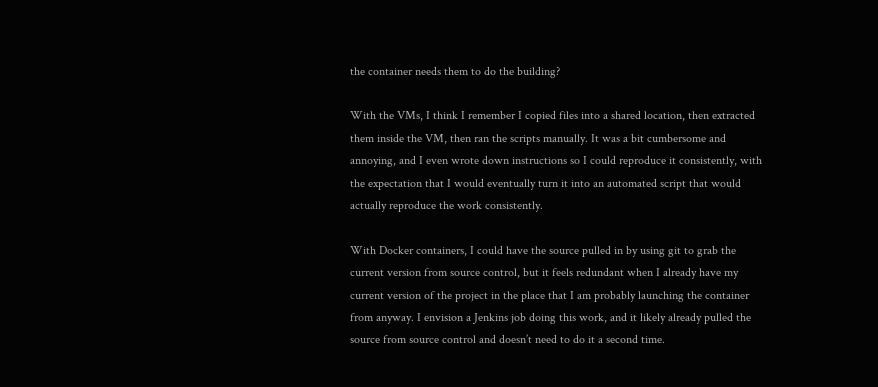the container needs them to do the building?

With the VMs, I think I remember I copied files into a shared location, then extracted them inside the VM, then ran the scripts manually. It was a bit cumbersome and annoying, and I even wrote down instructions so I could reproduce it consistently, with the expectation that I would eventually turn it into an automated script that would actually reproduce the work consistently.

With Docker containers, I could have the source pulled in by using git to grab the current version from source control, but it feels redundant when I already have my current version of the project in the place that I am probably launching the container from anyway. I envision a Jenkins job doing this work, and it likely already pulled the source from source control and doesn’t need to do it a second time.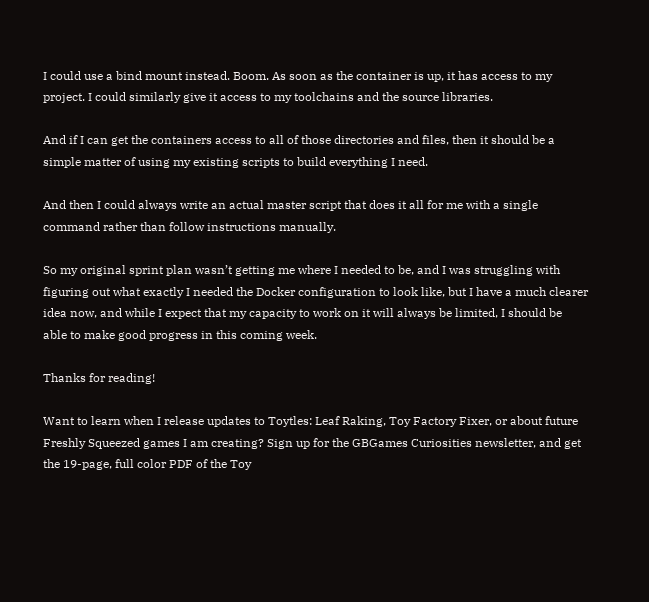I could use a bind mount instead. Boom. As soon as the container is up, it has access to my project. I could similarly give it access to my toolchains and the source libraries.

And if I can get the containers access to all of those directories and files, then it should be a simple matter of using my existing scripts to build everything I need.

And then I could always write an actual master script that does it all for me with a single command rather than follow instructions manually.

So my original sprint plan wasn’t getting me where I needed to be, and I was struggling with figuring out what exactly I needed the Docker configuration to look like, but I have a much clearer idea now, and while I expect that my capacity to work on it will always be limited, I should be able to make good progress in this coming week.

Thanks for reading!

Want to learn when I release updates to Toytles: Leaf Raking, Toy Factory Fixer, or about future Freshly Squeezed games I am creating? Sign up for the GBGames Curiosities newsletter, and get the 19-page, full color PDF of the Toy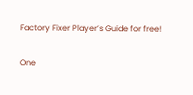Factory Fixer Player’s Guide for free!

One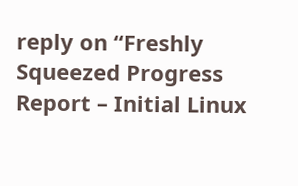reply on “Freshly Squeezed Progress Report – Initial Linux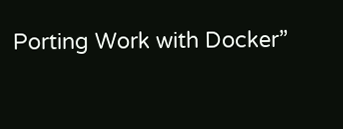Porting Work with Docker”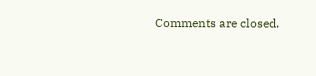Comments are closed.